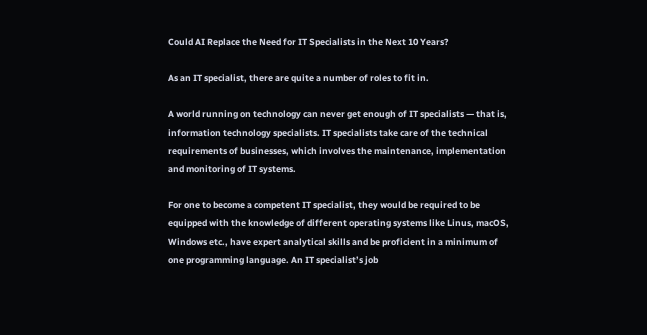Could AI Replace the Need for IT Specialists in the Next 10 Years?

As an IT specialist, there are quite a number of roles to fit in.

A world running on technology can never get enough of IT specialists — that is, information technology specialists. IT specialists take care of the technical requirements of businesses, which involves the maintenance, implementation and monitoring of IT systems.

For one to become a competent IT specialist, they would be required to be equipped with the knowledge of different operating systems like Linus, macOS, Windows etc., have expert analytical skills and be proficient in a minimum of one programming language. An IT specialist’s job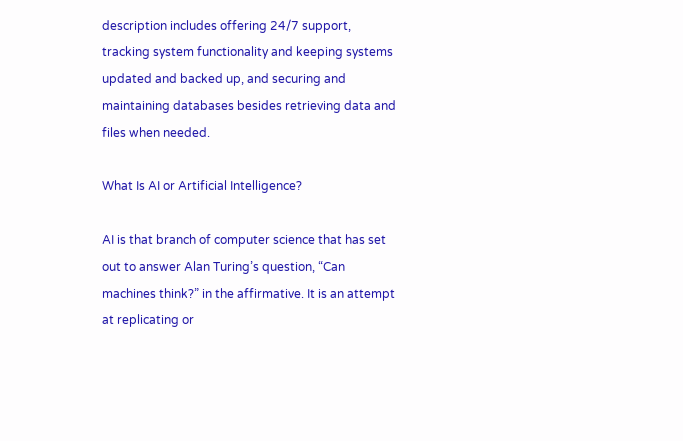description includes offering 24/7 support, tracking system functionality and keeping systems updated and backed up, and securing and maintaining databases besides retrieving data and files when needed.

What Is AI or Artificial Intelligence?

AI is that branch of computer science that has set out to answer Alan Turing’s question, “Can machines think?” in the affirmative. It is an attempt at replicating or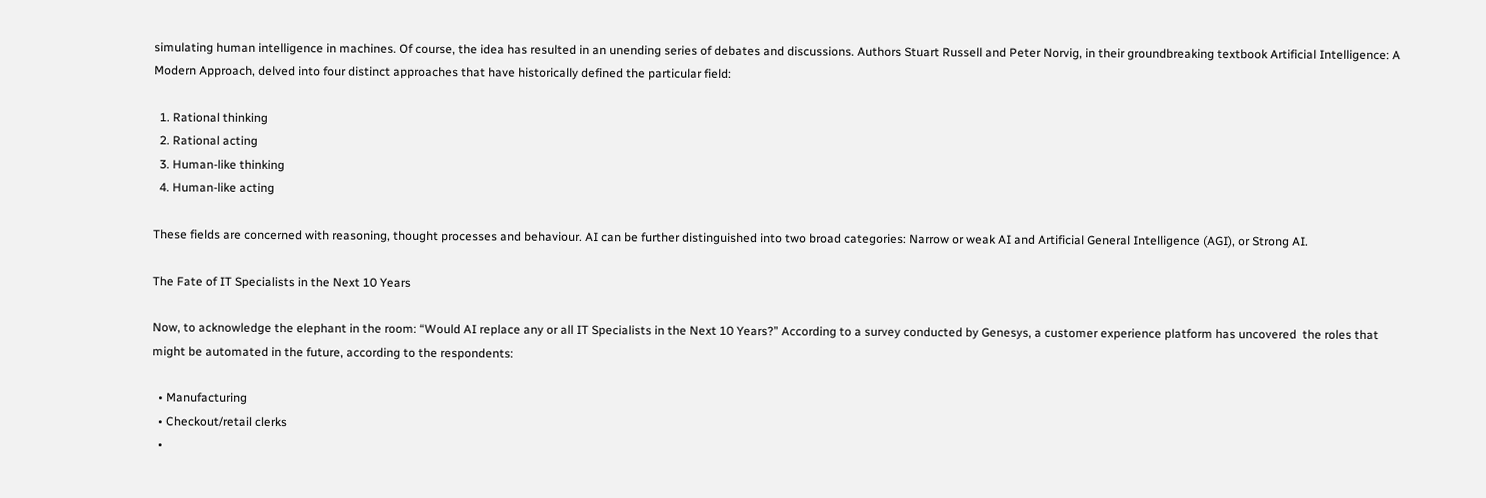simulating human intelligence in machines. Of course, the idea has resulted in an unending series of debates and discussions. Authors Stuart Russell and Peter Norvig, in their groundbreaking textbook Artificial Intelligence: A Modern Approach, delved into four distinct approaches that have historically defined the particular field:

  1. Rational thinking
  2. Rational acting
  3. Human-like thinking
  4. Human-like acting

These fields are concerned with reasoning, thought processes and behaviour. AI can be further distinguished into two broad categories: Narrow or weak AI and Artificial General Intelligence (AGI), or Strong AI.

The Fate of IT Specialists in the Next 10 Years

Now, to acknowledge the elephant in the room: “Would AI replace any or all IT Specialists in the Next 10 Years?” According to a survey conducted by Genesys, a customer experience platform has uncovered  the roles that might be automated in the future, according to the respondents:

  • Manufacturing
  • Checkout/retail clerks
  •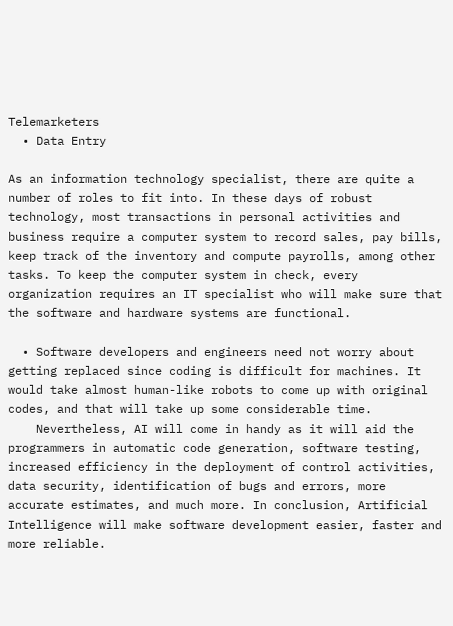Telemarketers
  • Data Entry

As an information technology specialist, there are quite a number of roles to fit into. In these days of robust technology, most transactions in personal activities and business require a computer system to record sales, pay bills, keep track of the inventory and compute payrolls, among other tasks. To keep the computer system in check, every organization requires an IT specialist who will make sure that the software and hardware systems are functional.

  • Software developers and engineers need not worry about getting replaced since coding is difficult for machines. It would take almost human-like robots to come up with original codes, and that will take up some considerable time.
    Nevertheless, AI will come in handy as it will aid the programmers in automatic code generation, software testing, increased efficiency in the deployment of control activities, data security, identification of bugs and errors, more accurate estimates, and much more. In conclusion, Artificial Intelligence will make software development easier, faster and more reliable.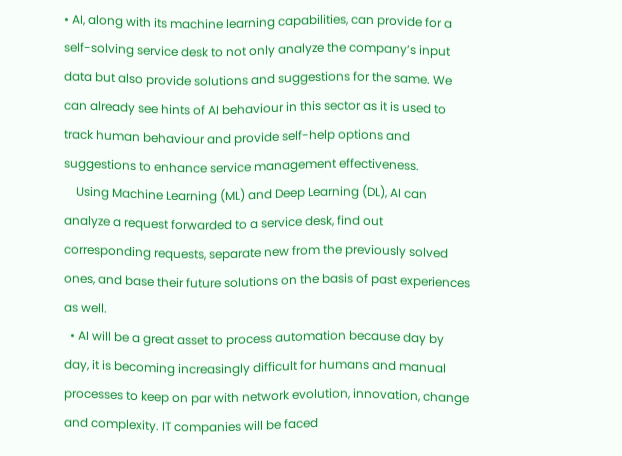• AI, along with its machine learning capabilities, can provide for a self-solving service desk to not only analyze the company’s input data but also provide solutions and suggestions for the same. We can already see hints of AI behaviour in this sector as it is used to track human behaviour and provide self-help options and suggestions to enhance service management effectiveness.
    Using Machine Learning (ML) and Deep Learning (DL), AI can analyze a request forwarded to a service desk, find out corresponding requests, separate new from the previously solved ones, and base their future solutions on the basis of past experiences as well.
  • AI will be a great asset to process automation because day by day, it is becoming increasingly difficult for humans and manual processes to keep on par with network evolution, innovation, change and complexity. IT companies will be faced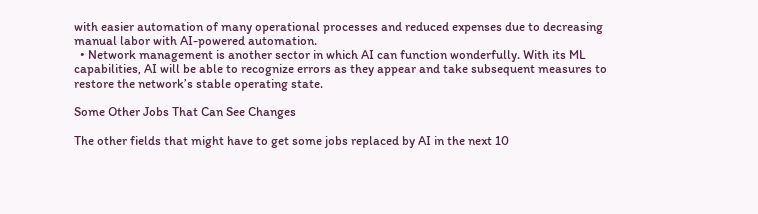with easier automation of many operational processes and reduced expenses due to decreasing manual labor with AI-powered automation.
  • Network management is another sector in which AI can function wonderfully. With its ML capabilities, AI will be able to recognize errors as they appear and take subsequent measures to restore the network’s stable operating state.

Some Other Jobs That Can See Changes

The other fields that might have to get some jobs replaced by AI in the next 10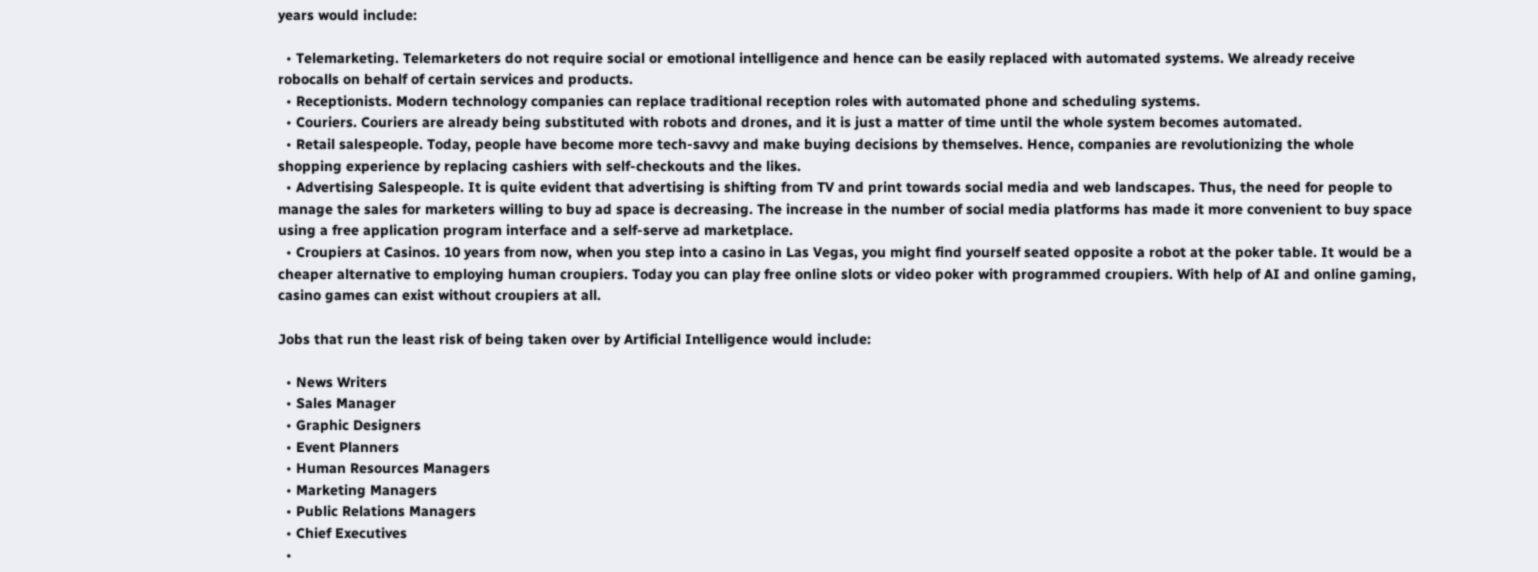years would include:

  • Telemarketing. Telemarketers do not require social or emotional intelligence and hence can be easily replaced with automated systems. We already receive robocalls on behalf of certain services and products.
  • Receptionists. Modern technology companies can replace traditional reception roles with automated phone and scheduling systems.
  • Couriers. Couriers are already being substituted with robots and drones, and it is just a matter of time until the whole system becomes automated.
  • Retail salespeople. Today, people have become more tech-savvy and make buying decisions by themselves. Hence, companies are revolutionizing the whole shopping experience by replacing cashiers with self-checkouts and the likes.
  • Advertising Salespeople. It is quite evident that advertising is shifting from TV and print towards social media and web landscapes. Thus, the need for people to manage the sales for marketers willing to buy ad space is decreasing. The increase in the number of social media platforms has made it more convenient to buy space using a free application program interface and a self-serve ad marketplace.
  • Croupiers at Casinos. 10 years from now, when you step into a casino in Las Vegas, you might find yourself seated opposite a robot at the poker table. It would be a cheaper alternative to employing human croupiers. Today you can play free online slots or video poker with programmed croupiers. With help of AI and online gaming, casino games can exist without croupiers at all.

Jobs that run the least risk of being taken over by Artificial Intelligence would include:

  • News Writers
  • Sales Manager
  • Graphic Designers
  • Event Planners
  • Human Resources Managers
  • Marketing Managers
  • Public Relations Managers
  • Chief Executives
  •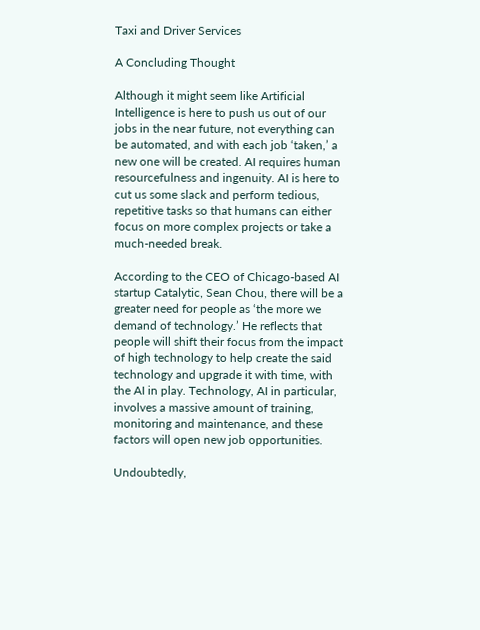Taxi and Driver Services

A Concluding Thought

Although it might seem like Artificial Intelligence is here to push us out of our jobs in the near future, not everything can be automated, and with each job ‘taken,’ a new one will be created. AI requires human resourcefulness and ingenuity. AI is here to cut us some slack and perform tedious, repetitive tasks so that humans can either focus on more complex projects or take a much-needed break.

According to the CEO of Chicago-based AI startup Catalytic, Sean Chou, there will be a greater need for people as ‘the more we demand of technology.’ He reflects that people will shift their focus from the impact of high technology to help create the said technology and upgrade it with time, with the AI in play. Technology, AI in particular, involves a massive amount of training, monitoring and maintenance, and these factors will open new job opportunities.

Undoubtedly,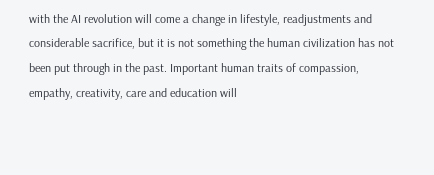with the AI revolution will come a change in lifestyle, readjustments and considerable sacrifice, but it is not something the human civilization has not been put through in the past. Important human traits of compassion, empathy, creativity, care and education will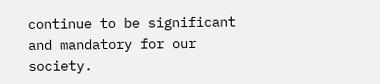continue to be significant and mandatory for our society.